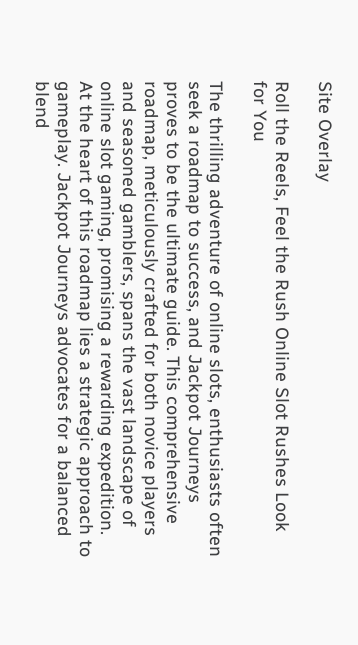Site Overlay

Roll the Reels, Feel the Rush Online Slot Rushes Look for You

The thrilling adventure of online slots, enthusiasts often seek a roadmap to success, and Jackpot Journeys proves to be the ultimate guide. This comprehensive roadmap, meticulously crafted for both novice players and seasoned gamblers, spans the vast landscape of online slot gaming, promising a rewarding expedition. At the heart of this roadmap lies a strategic approach to gameplay. Jackpot Journeys advocates for a balanced blend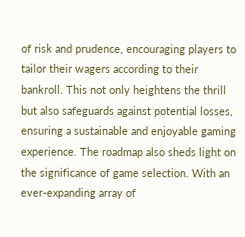of risk and prudence, encouraging players to tailor their wagers according to their bankroll. This not only heightens the thrill but also safeguards against potential losses, ensuring a sustainable and enjoyable gaming experience. The roadmap also sheds light on the significance of game selection. With an ever-expanding array of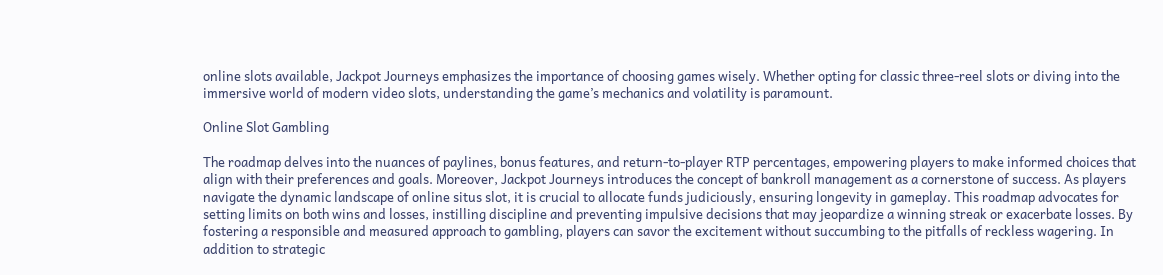online slots available, Jackpot Journeys emphasizes the importance of choosing games wisely. Whether opting for classic three-reel slots or diving into the immersive world of modern video slots, understanding the game’s mechanics and volatility is paramount.

Online Slot Gambling

The roadmap delves into the nuances of paylines, bonus features, and return-to-player RTP percentages, empowering players to make informed choices that align with their preferences and goals. Moreover, Jackpot Journeys introduces the concept of bankroll management as a cornerstone of success. As players navigate the dynamic landscape of online situs slot, it is crucial to allocate funds judiciously, ensuring longevity in gameplay. This roadmap advocates for setting limits on both wins and losses, instilling discipline and preventing impulsive decisions that may jeopardize a winning streak or exacerbate losses. By fostering a responsible and measured approach to gambling, players can savor the excitement without succumbing to the pitfalls of reckless wagering. In addition to strategic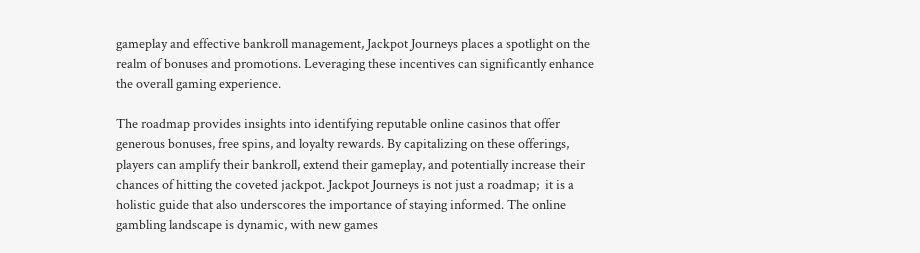gameplay and effective bankroll management, Jackpot Journeys places a spotlight on the realm of bonuses and promotions. Leveraging these incentives can significantly enhance the overall gaming experience.

The roadmap provides insights into identifying reputable online casinos that offer generous bonuses, free spins, and loyalty rewards. By capitalizing on these offerings, players can amplify their bankroll, extend their gameplay, and potentially increase their chances of hitting the coveted jackpot. Jackpot Journeys is not just a roadmap;  it is a holistic guide that also underscores the importance of staying informed. The online gambling landscape is dynamic, with new games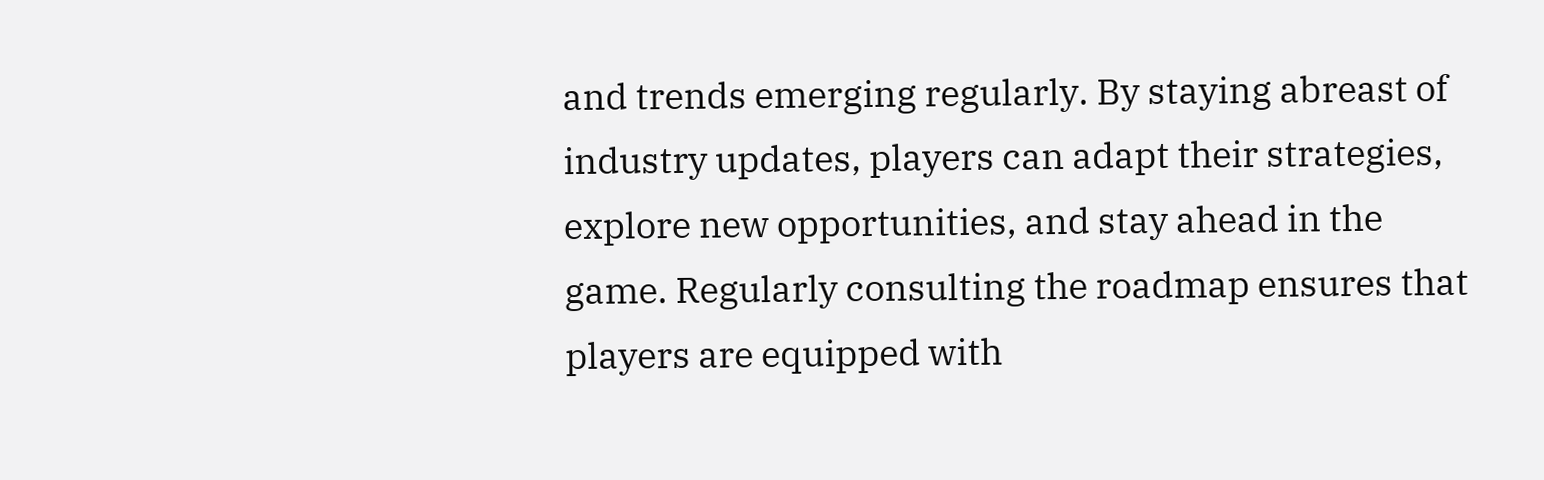and trends emerging regularly. By staying abreast of industry updates, players can adapt their strategies, explore new opportunities, and stay ahead in the game. Regularly consulting the roadmap ensures that players are equipped with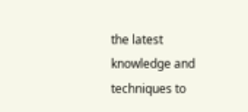the latest knowledge and techniques to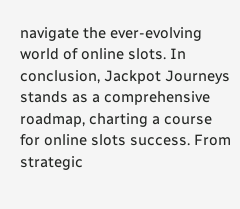navigate the ever-evolving world of online slots. In conclusion, Jackpot Journeys stands as a comprehensive roadmap, charting a course for online slots success. From strategic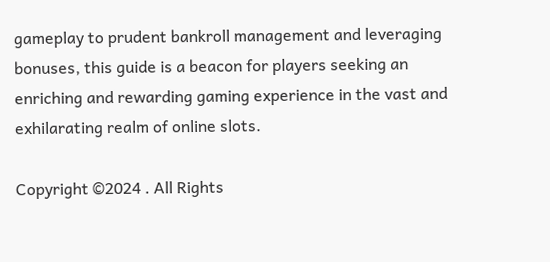gameplay to prudent bankroll management and leveraging bonuses, this guide is a beacon for players seeking an enriching and rewarding gaming experience in the vast and exhilarating realm of online slots.

Copyright ©2024 . All Rights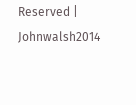Reserved | Johnwalsh2014